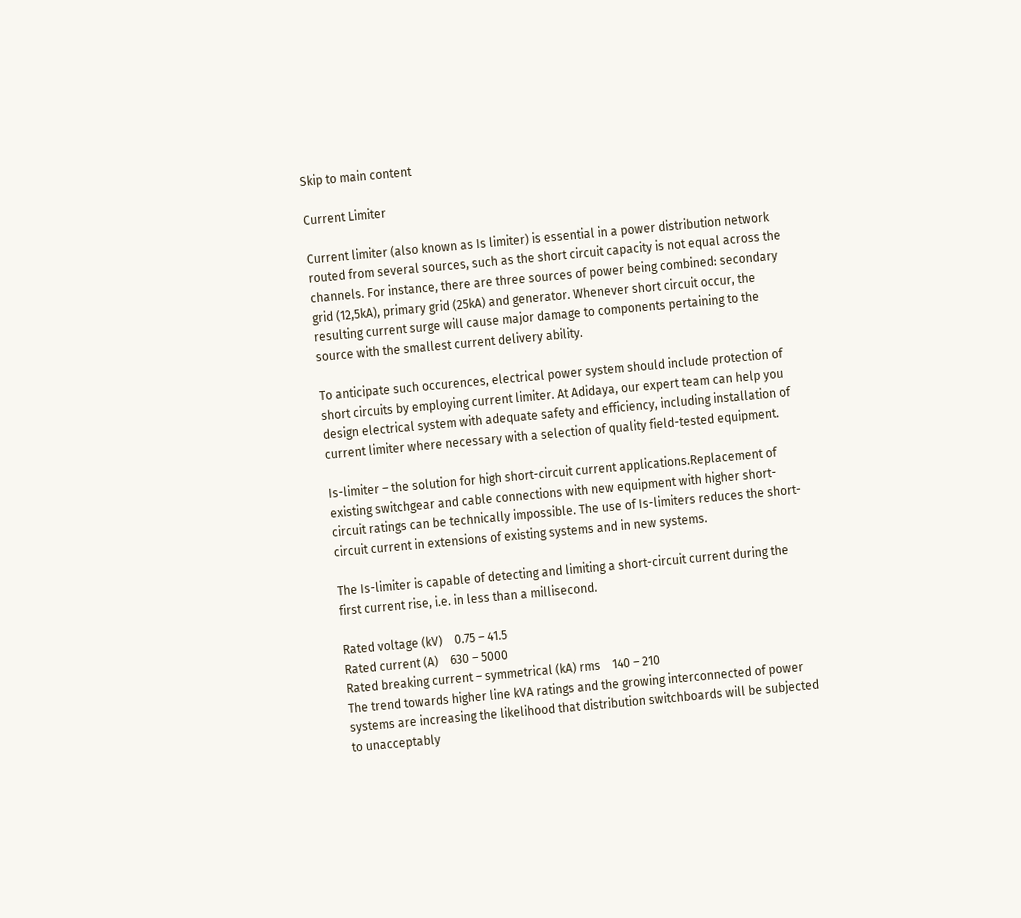Skip to main content

Current Limiter

Current limiter (also known as Is limiter) is essential in a power distribution network routed from several sources, such as the short circuit capacity is not equal across the channels. For instance, there are three sources of power being combined: secondary grid (12,5kA), primary grid (25kA) and generator. Whenever short circuit occur, the resulting current surge will cause major damage to components pertaining to the source with the smallest current delivery ability.

To anticipate such occurences, electrical power system should include protection of short circuits by employing current limiter. At Adidaya, our expert team can help you design electrical system with adequate safety and efficiency, including installation of current limiter where necessary with a selection of quality field-tested equipment.

Is-limiter – the solution for high short-circuit current applications.Replacement of existing switchgear and cable connections with new equipment with higher short-circuit ratings can be technically impossible. The use of Is-limiters reduces the short-circuit current in extensions of existing systems and in new systems.

The Is-limiter is capable of detecting and limiting a short-circuit current during the first current rise, i.e. in less than a millisecond.

Rated voltage (kV)    0.75 – 41.5
Rated current (A)    630 – 5000
Rated breaking current – symmetrical (kA) rms    140 – 210
The trend towards higher line kVA ratings and the growing interconnected of power systems are increasing the likelihood that distribution switchboards will be subjected to unacceptably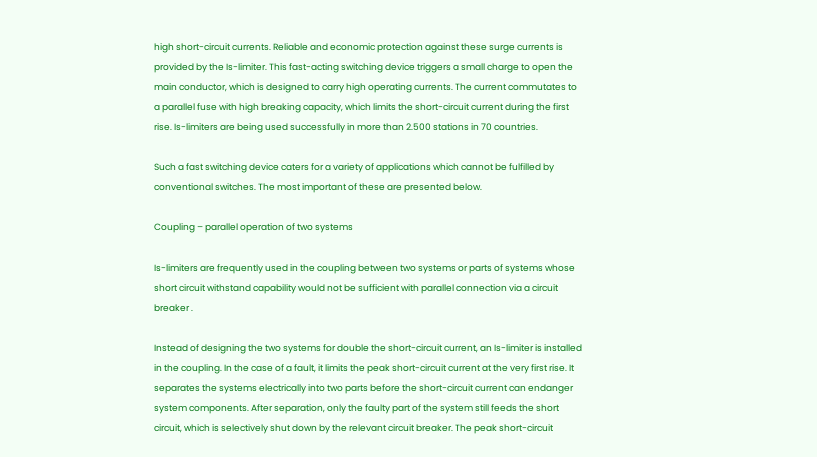high short-circuit currents. Reliable and economic protection against these surge currents is provided by the Is-limiter. This fast-acting switching device triggers a small charge to open the main conductor, which is designed to carry high operating currents. The current commutates to a parallel fuse with high breaking capacity, which limits the short-circuit current during the first rise. Is-limiters are being used successfully in more than 2.500 stations in 70 countries.

Such a fast switching device caters for a variety of applications which cannot be fulfilled by conventional switches. The most important of these are presented below.

Coupling – parallel operation of two systems

Is-limiters are frequently used in the coupling between two systems or parts of systems whose short circuit withstand capability would not be sufficient with parallel connection via a circuit breaker .

Instead of designing the two systems for double the short-circuit current, an Is-limiter is installed in the coupling. In the case of a fault, it limits the peak short-circuit current at the very first rise. It separates the systems electrically into two parts before the short-circuit current can endanger system components. After separation, only the faulty part of the system still feeds the short circuit, which is selectively shut down by the relevant circuit breaker. The peak short-circuit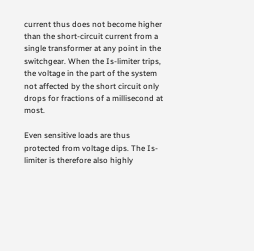current thus does not become higher than the short-circuit current from a single transformer at any point in the switchgear. When the Is-limiter trips, the voltage in the part of the system not affected by the short circuit only drops for fractions of a millisecond at most.

Even sensitive loads are thus protected from voltage dips. The Is-limiter is therefore also highly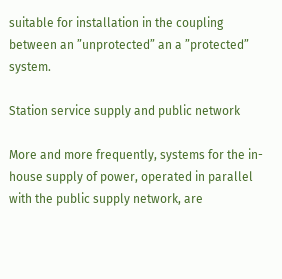suitable for installation in the coupling between an ”unprotected” an a ”protected” system.

Station service supply and public network

More and more frequently, systems for the in-house supply of power, operated in parallel with the public supply network, are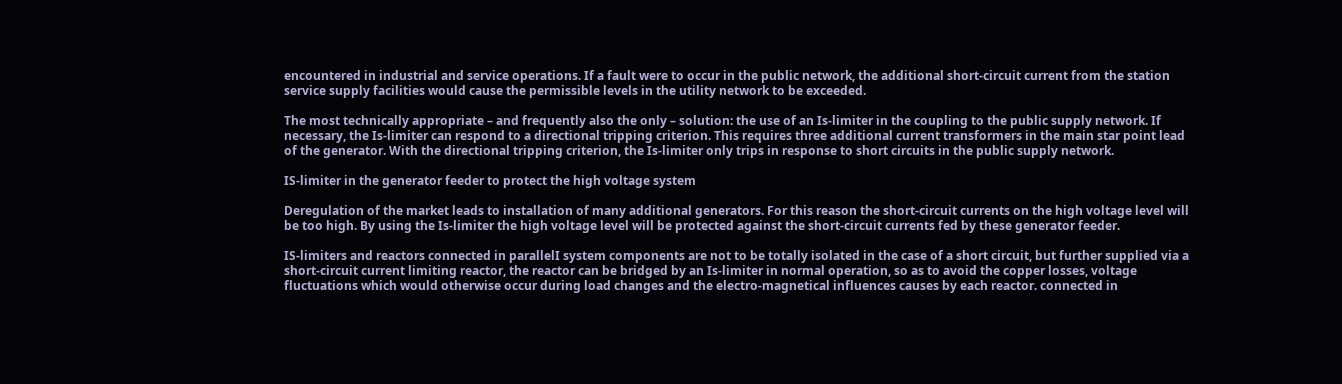encountered in industrial and service operations. If a fault were to occur in the public network, the additional short-circuit current from the station service supply facilities would cause the permissible levels in the utility network to be exceeded.

The most technically appropriate – and frequently also the only – solution: the use of an Is-limiter in the coupling to the public supply network. If necessary, the Is-limiter can respond to a directional tripping criterion. This requires three additional current transformers in the main star point lead of the generator. With the directional tripping criterion, the Is-limiter only trips in response to short circuits in the public supply network.

IS-limiter in the generator feeder to protect the high voltage system

Deregulation of the market leads to installation of many additional generators. For this reason the short-circuit currents on the high voltage level will be too high. By using the Is-limiter the high voltage level will be protected against the short-circuit currents fed by these generator feeder.

IS-limiters and reactors connected in parallelI system components are not to be totally isolated in the case of a short circuit, but further supplied via a short-circuit current limiting reactor, the reactor can be bridged by an Is-limiter in normal operation, so as to avoid the copper losses, voltage fluctuations which would otherwise occur during load changes and the electro-magnetical influences causes by each reactor. connected in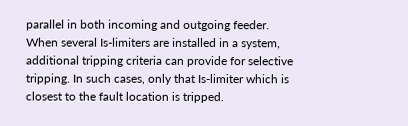parallel in both incoming and outgoing feeder.
When several Is-limiters are installed in a system, additional tripping criteria can provide for selective tripping. In such cases, only that Is-limiter which is closest to the fault location is tripped.